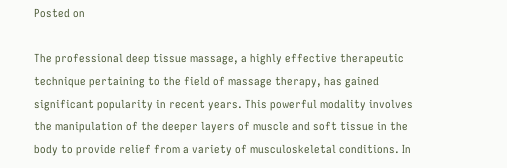Posted on

The professional deep tissue massage, a highly effective therapeutic technique pertaining to the field of massage therapy, has gained significant popularity in recent years. This powerful modality involves the manipulation of the deeper layers of muscle and soft tissue in the body to provide relief from a variety of musculoskeletal conditions. In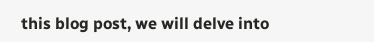this blog post, we will delve into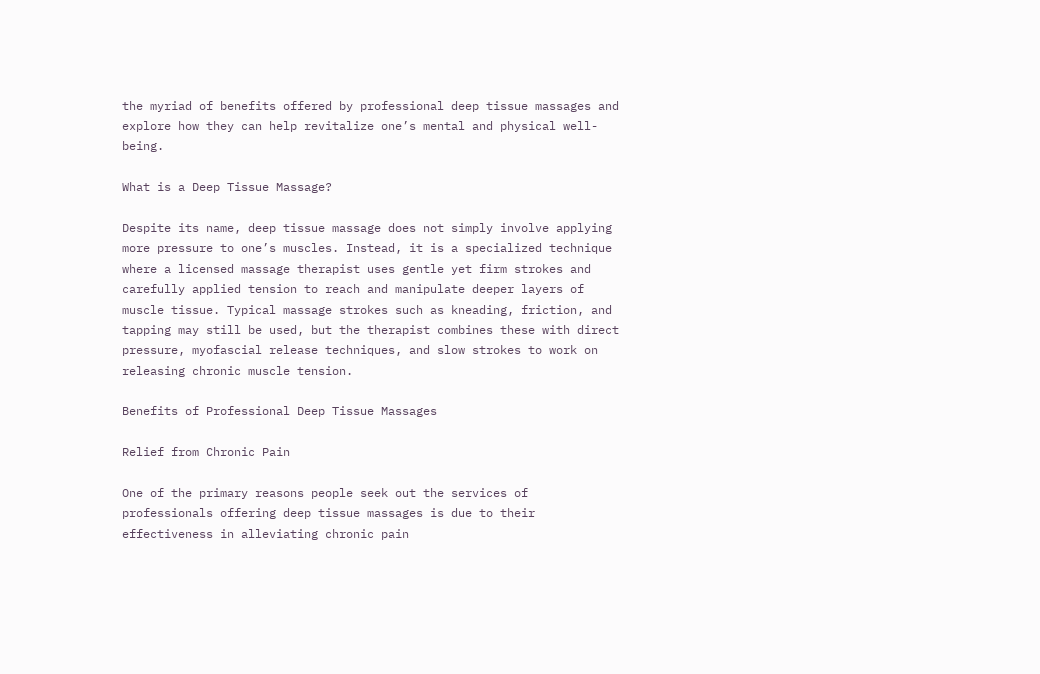the myriad of benefits offered by professional deep tissue massages and explore how they can help revitalize one’s mental and physical well-being.

What is a Deep Tissue Massage?

Despite its name, deep tissue massage does not simply involve applying more pressure to one’s muscles. Instead, it is a specialized technique where a licensed massage therapist uses gentle yet firm strokes and carefully applied tension to reach and manipulate deeper layers of muscle tissue. Typical massage strokes such as kneading, friction, and tapping may still be used, but the therapist combines these with direct pressure, myofascial release techniques, and slow strokes to work on releasing chronic muscle tension.

Benefits of Professional Deep Tissue Massages

Relief from Chronic Pain

One of the primary reasons people seek out the services of professionals offering deep tissue massages is due to their effectiveness in alleviating chronic pain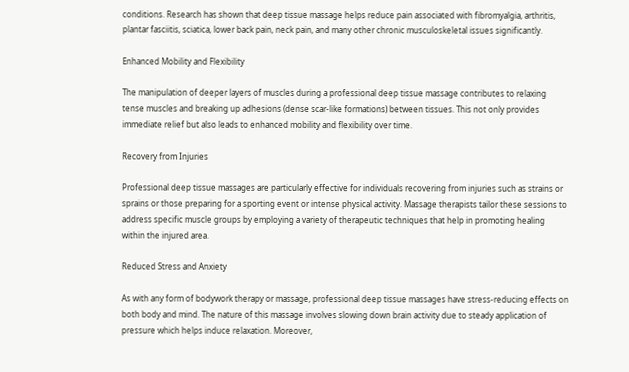conditions. Research has shown that deep tissue massage helps reduce pain associated with fibromyalgia, arthritis, plantar fasciitis, sciatica, lower back pain, neck pain, and many other chronic musculoskeletal issues significantly.

Enhanced Mobility and Flexibility

The manipulation of deeper layers of muscles during a professional deep tissue massage contributes to relaxing tense muscles and breaking up adhesions (dense scar-like formations) between tissues. This not only provides immediate relief but also leads to enhanced mobility and flexibility over time.

Recovery from Injuries

Professional deep tissue massages are particularly effective for individuals recovering from injuries such as strains or sprains or those preparing for a sporting event or intense physical activity. Massage therapists tailor these sessions to address specific muscle groups by employing a variety of therapeutic techniques that help in promoting healing within the injured area.

Reduced Stress and Anxiety

As with any form of bodywork therapy or massage, professional deep tissue massages have stress-reducing effects on both body and mind. The nature of this massage involves slowing down brain activity due to steady application of pressure which helps induce relaxation. Moreover,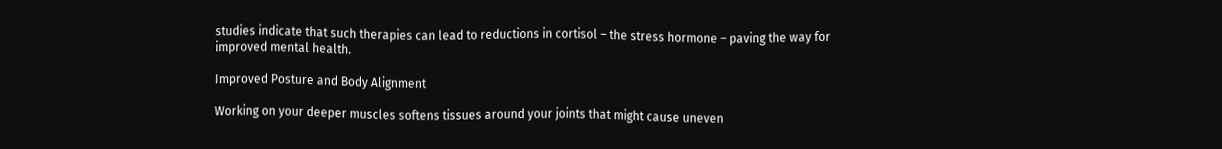studies indicate that such therapies can lead to reductions in cortisol – the stress hormone – paving the way for improved mental health.

Improved Posture and Body Alignment

Working on your deeper muscles softens tissues around your joints that might cause uneven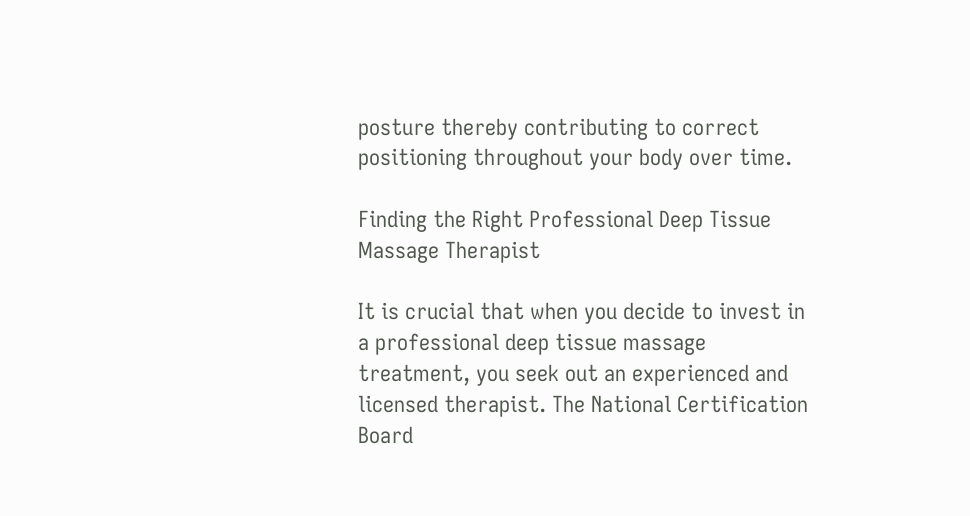posture thereby contributing to correct positioning throughout your body over time.

Finding the Right Professional Deep Tissue Massage Therapist

It is crucial that when you decide to invest in a professional deep tissue massage treatment, you seek out an experienced and licensed therapist. The National Certification Board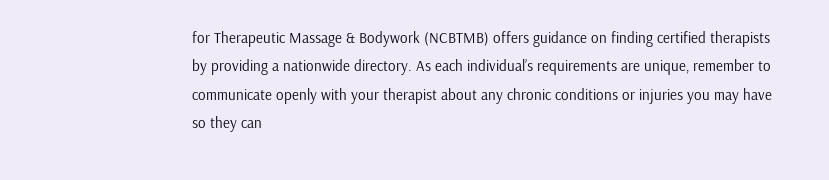for Therapeutic Massage & Bodywork (NCBTMB) offers guidance on finding certified therapists by providing a nationwide directory. As each individual’s requirements are unique, remember to communicate openly with your therapist about any chronic conditions or injuries you may have so they can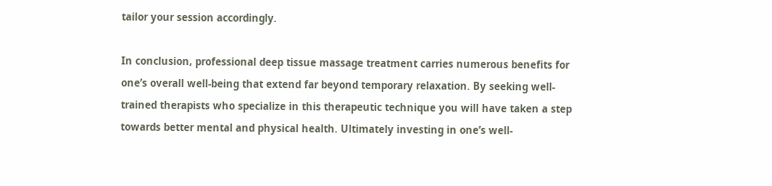tailor your session accordingly.

In conclusion, professional deep tissue massage treatment carries numerous benefits for one’s overall well-being that extend far beyond temporary relaxation. By seeking well-trained therapists who specialize in this therapeutic technique you will have taken a step towards better mental and physical health. Ultimately investing in one’s well-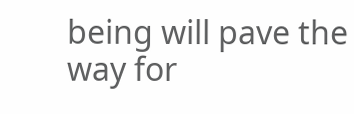being will pave the way for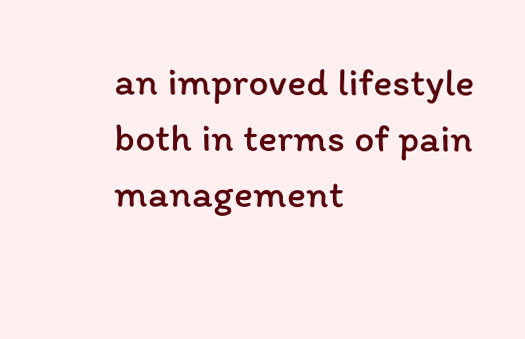an improved lifestyle both in terms of pain management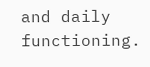and daily functioning.